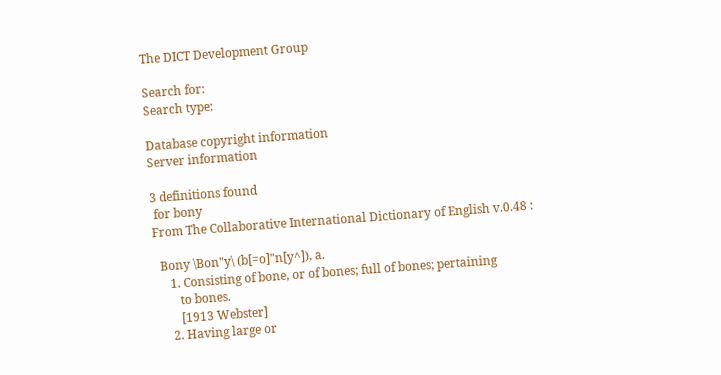The DICT Development Group

Search for:
Search type:

Database copyright information
Server information

3 definitions found
 for bony
From The Collaborative International Dictionary of English v.0.48 :

  Bony \Bon"y\ (b[=o]"n[y^]), a.
     1. Consisting of bone, or of bones; full of bones; pertaining
        to bones.
        [1913 Webster]
     2. Having large or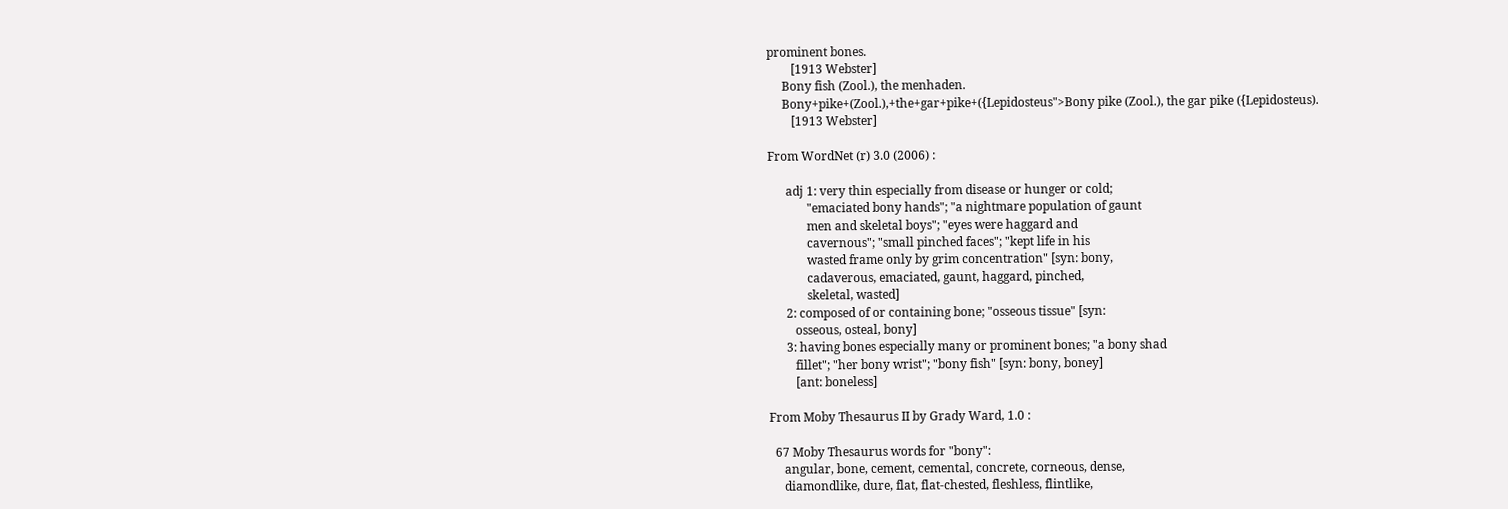prominent bones.
        [1913 Webster]
     Bony fish (Zool.), the menhaden.
     Bony+pike+(Zool.),+the+gar+pike+({Lepidosteus">Bony pike (Zool.), the gar pike ({Lepidosteus).
        [1913 Webster]

From WordNet (r) 3.0 (2006) :

      adj 1: very thin especially from disease or hunger or cold;
             "emaciated bony hands"; "a nightmare population of gaunt
             men and skeletal boys"; "eyes were haggard and
             cavernous"; "small pinched faces"; "kept life in his
             wasted frame only by grim concentration" [syn: bony,
             cadaverous, emaciated, gaunt, haggard, pinched,
             skeletal, wasted]
      2: composed of or containing bone; "osseous tissue" [syn:
         osseous, osteal, bony]
      3: having bones especially many or prominent bones; "a bony shad
         fillet"; "her bony wrist"; "bony fish" [syn: bony, boney]
         [ant: boneless]

From Moby Thesaurus II by Grady Ward, 1.0 :

  67 Moby Thesaurus words for "bony":
     angular, bone, cement, cemental, concrete, corneous, dense,
     diamondlike, dure, flat, flat-chested, fleshless, flintlike,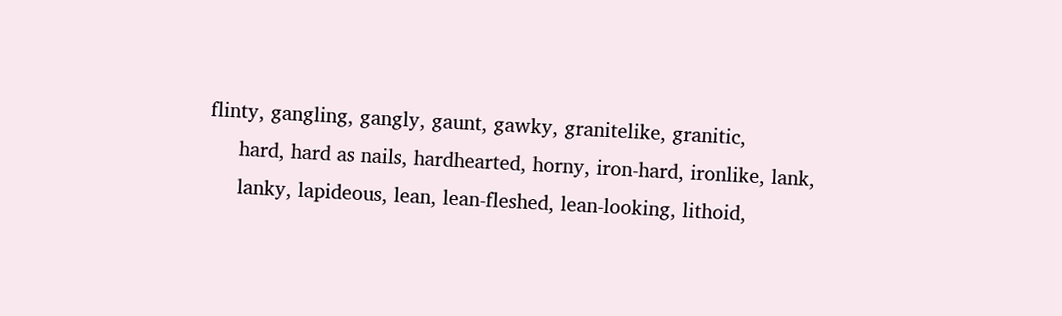flinty, gangling, gangly, gaunt, gawky, granitelike, granitic,
     hard, hard as nails, hardhearted, horny, iron-hard, ironlike, lank,
     lanky, lapideous, lean, lean-fleshed, lean-looking, lithoid,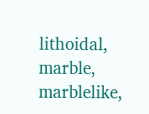lithoidal, marble, marblelike,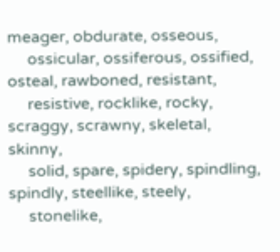meager, obdurate, osseous,
     ossicular, ossiferous, ossified, osteal, rawboned, resistant,
     resistive, rocklike, rocky, scraggy, scrawny, skeletal, skinny,
     solid, spare, spidery, spindling, spindly, steellike, steely,
     stonelike,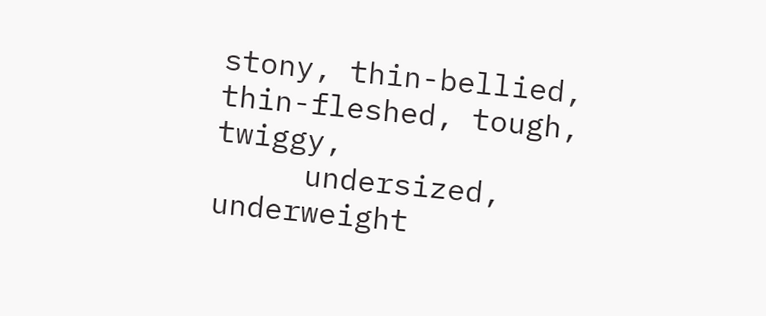stony, thin-bellied, thin-fleshed, tough, twiggy,
     undersized, underweight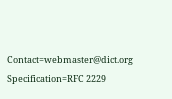Contact=webmaster@dict.org Specification=RFC 2229